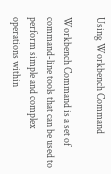Using Workbench Command

Workbench Command is a set of command-line tools that can be used to perform simple and complex operations within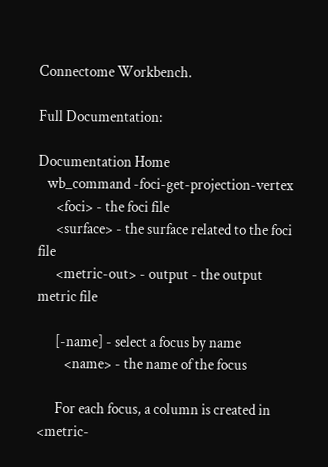Connectome Workbench.

Full Documentation:

Documentation Home
   wb_command -foci-get-projection-vertex
      <foci> - the foci file
      <surface> - the surface related to the foci file
      <metric-out> - output - the output metric file

      [-name] - select a focus by name
         <name> - the name of the focus

      For each focus, a column is created in <metric-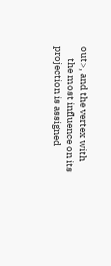out>, and the vertex with
      the most influence on its projection is assigned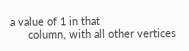a value of 1 in that
      column, with all other vertices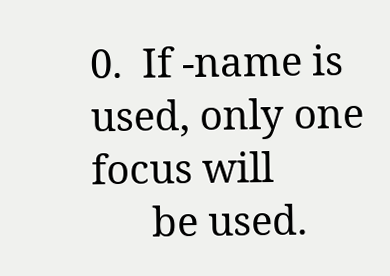0.  If -name is used, only one focus will
      be used.